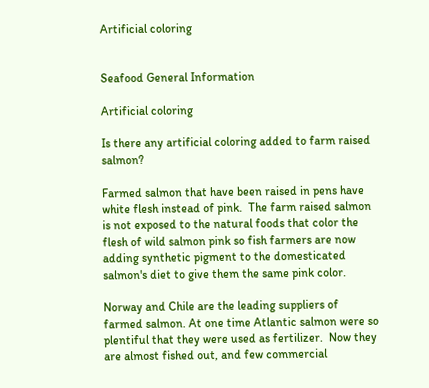Artificial coloring


Seafood General Information

Artificial coloring

Is there any artificial coloring added to farm raised salmon?

Farmed salmon that have been raised in pens have white flesh instead of pink.  The farm raised salmon is not exposed to the natural foods that color the flesh of wild salmon pink so fish farmers are now adding synthetic pigment to the domesticated salmon's diet to give them the same pink color.

Norway and Chile are the leading suppliers of farmed salmon. At one time Atlantic salmon were so plentiful that they were used as fertilizer.  Now they are almost fished out, and few commercial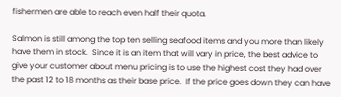fishermen are able to reach even half their quota.

Salmon is still among the top ten selling seafood items and you more than likely have them in stock.  Since it is an item that will vary in price, the best advice to give your customer about menu pricing is to use the highest cost they had over the past 12 to 18 months as their base price.  If the price goes down they can have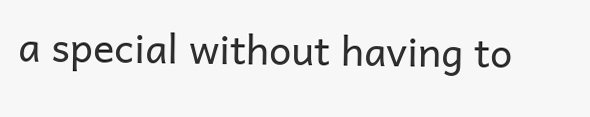a special without having to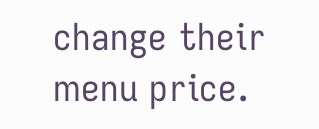change their menu price.